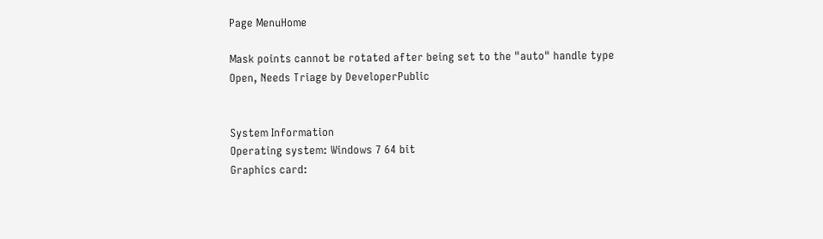Page MenuHome

Mask points cannot be rotated after being set to the "auto" handle type
Open, Needs Triage by DeveloperPublic


System Information
Operating system: Windows 7 64 bit
Graphics card: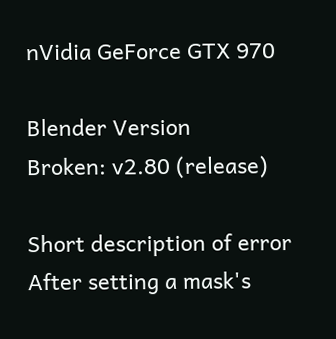nVidia GeForce GTX 970

Blender Version
Broken: v2.80 (release)

Short description of error
After setting a mask's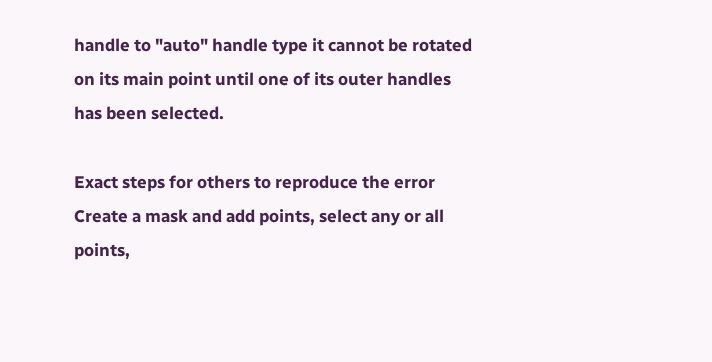handle to "auto" handle type it cannot be rotated on its main point until one of its outer handles has been selected.

Exact steps for others to reproduce the error
Create a mask and add points, select any or all points,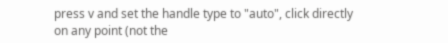press v and set the handle type to "auto", click directly on any point (not the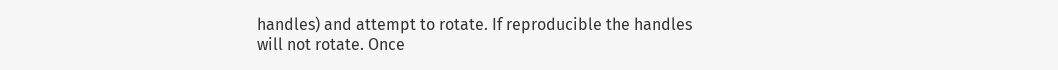handles) and attempt to rotate. If reproducible the handles will not rotate. Once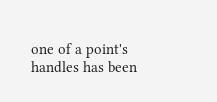one of a point's handles has been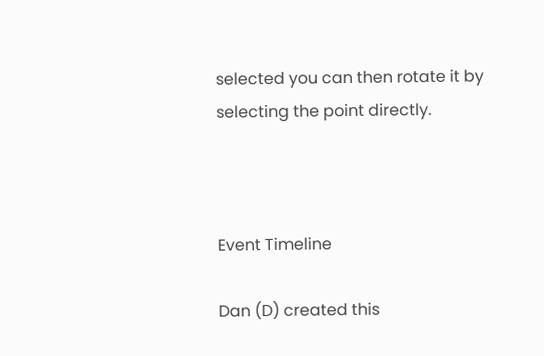selected you can then rotate it by selecting the point directly.



Event Timeline

Dan (D) created this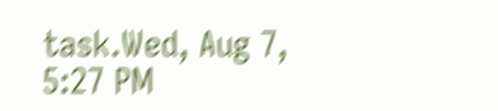task.Wed, Aug 7, 5:27 PM